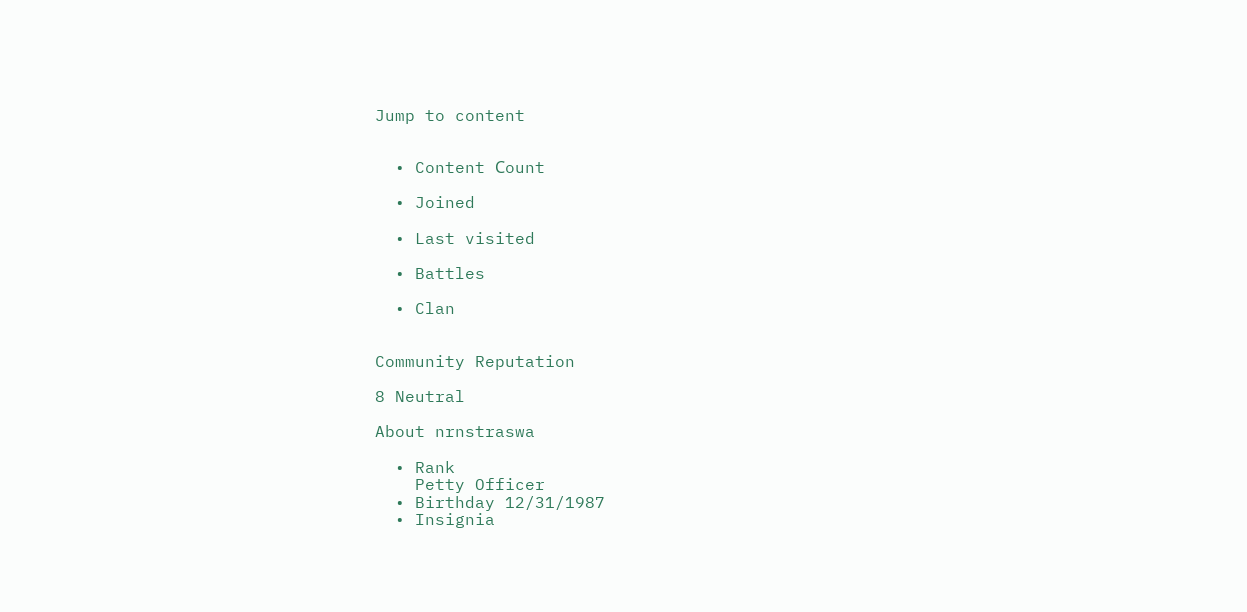Jump to content


  • Content Сount

  • Joined

  • Last visited

  • Battles

  • Clan


Community Reputation

8 Neutral

About nrnstraswa

  • Rank
    Petty Officer
  • Birthday 12/31/1987
  • Insignia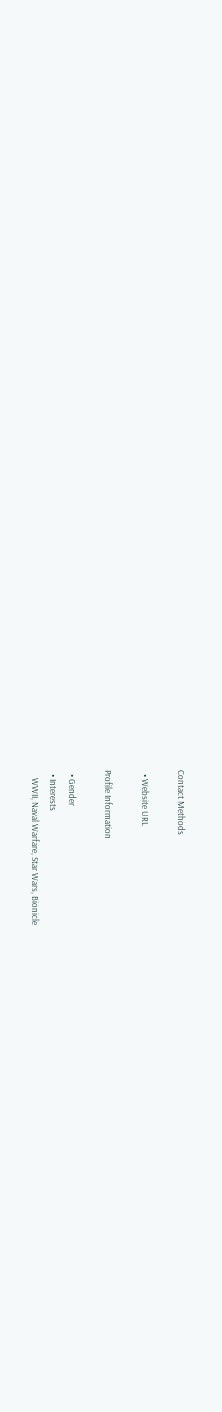Contact Methods

  • Website URL

Profile Information

  • Gender
  • Interests
    WWII, Naval Warfare, Star Wars, Bionicle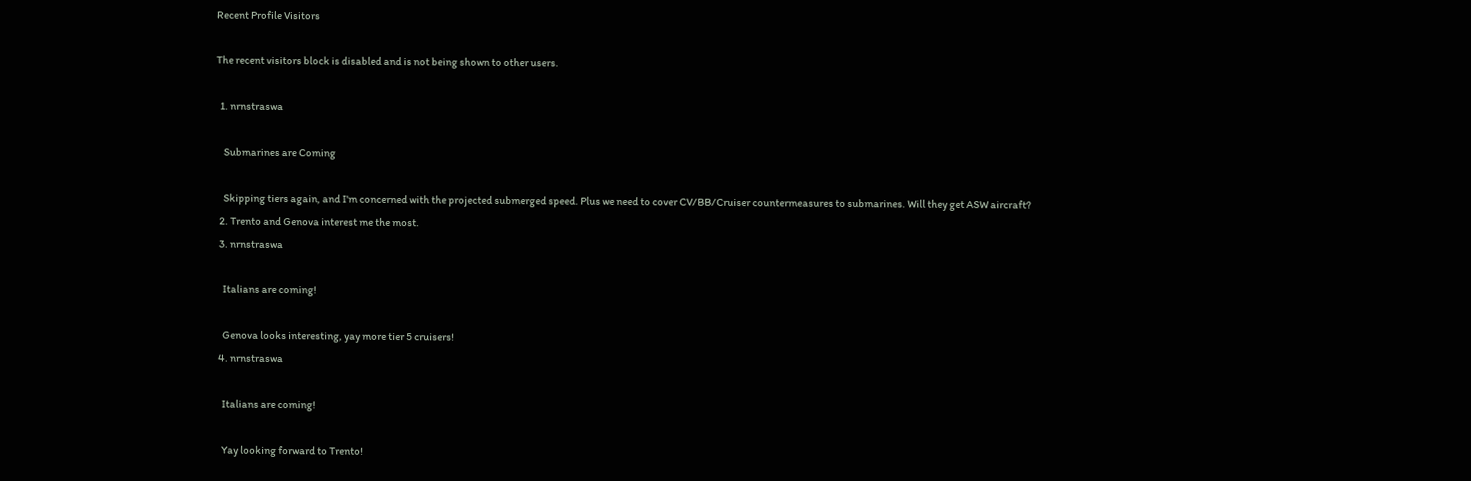Recent Profile Visitors

The recent visitors block is disabled and is not being shown to other users.

  1. nrnstraswa

    Submarines are Coming

    Skipping tiers again, and I'm concerned with the projected submerged speed. Plus we need to cover CV/BB/Cruiser countermeasures to submarines. Will they get ASW aircraft?
  2. Trento and Genova interest me the most.
  3. nrnstraswa

    Italians are coming!

    Genova looks interesting, yay more tier 5 cruisers!
  4. nrnstraswa

    Italians are coming!

    Yay looking forward to Trento!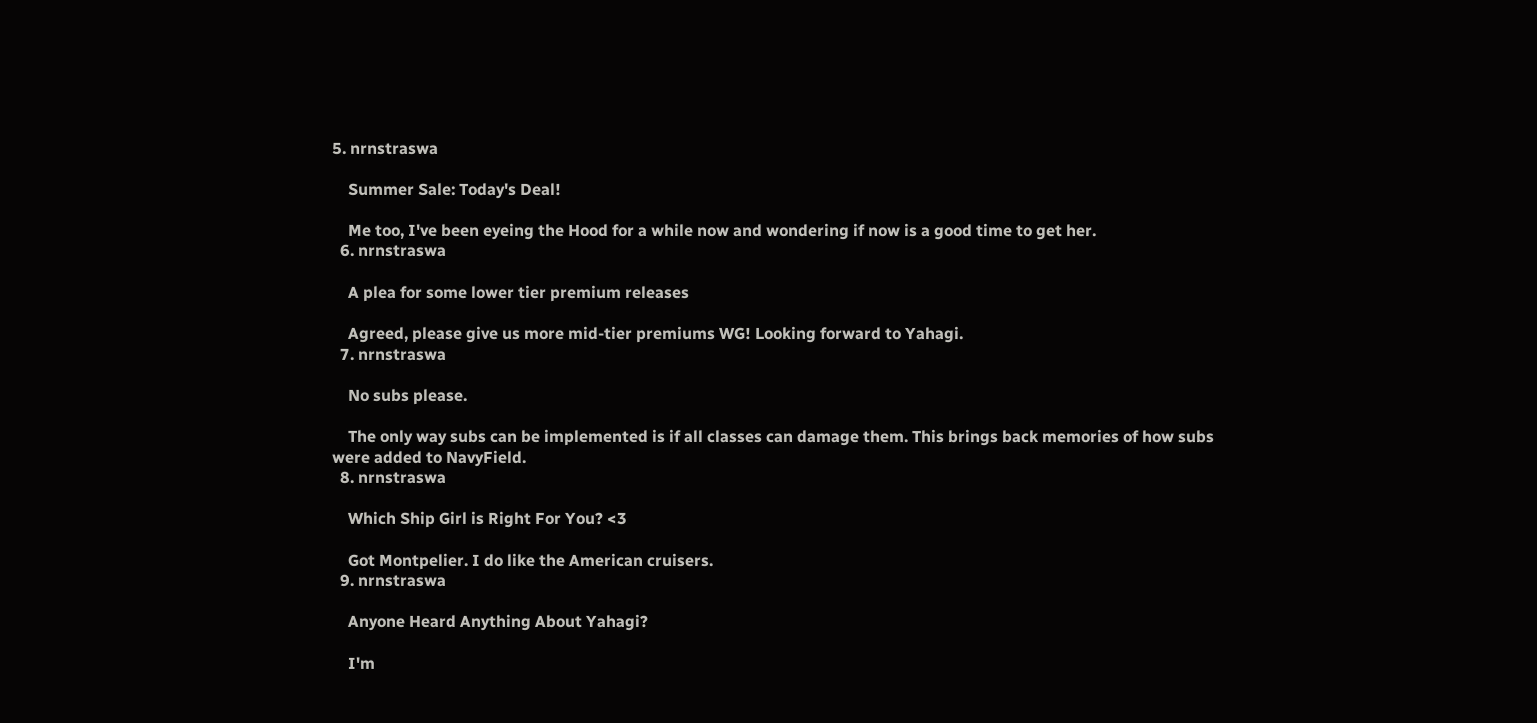5. nrnstraswa

    Summer Sale: Today's Deal!

    Me too, I've been eyeing the Hood for a while now and wondering if now is a good time to get her.
  6. nrnstraswa

    A plea for some lower tier premium releases

    Agreed, please give us more mid-tier premiums WG! Looking forward to Yahagi.
  7. nrnstraswa

    No subs please.

    The only way subs can be implemented is if all classes can damage them. This brings back memories of how subs were added to NavyField.
  8. nrnstraswa

    Which Ship Girl is Right For You? <3

    Got Montpelier. I do like the American cruisers.
  9. nrnstraswa

    Anyone Heard Anything About Yahagi?

    I'm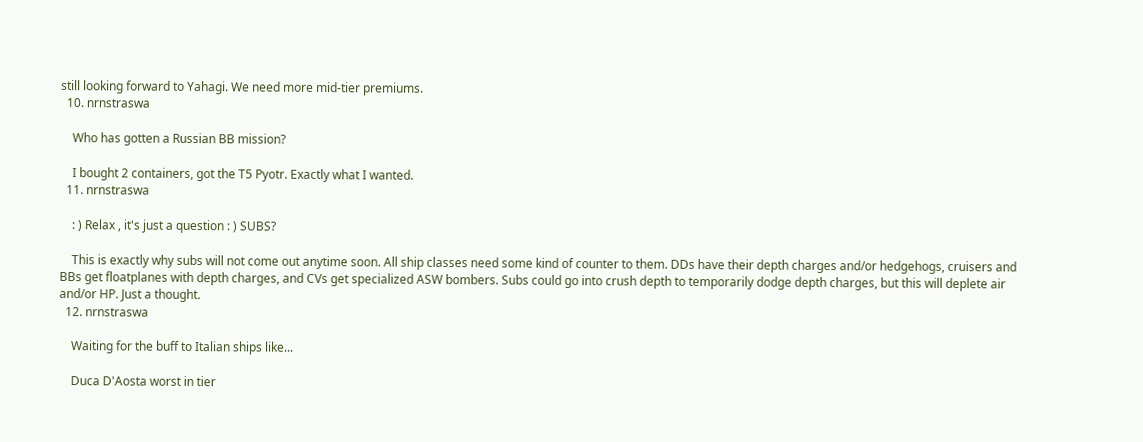still looking forward to Yahagi. We need more mid-tier premiums.
  10. nrnstraswa

    Who has gotten a Russian BB mission?

    I bought 2 containers, got the T5 Pyotr. Exactly what I wanted.
  11. nrnstraswa

    : ) Relax , it's just a question : ) SUBS?

    This is exactly why subs will not come out anytime soon. All ship classes need some kind of counter to them. DDs have their depth charges and/or hedgehogs, cruisers and BBs get floatplanes with depth charges, and CVs get specialized ASW bombers. Subs could go into crush depth to temporarily dodge depth charges, but this will deplete air and/or HP. Just a thought.
  12. nrnstraswa

    Waiting for the buff to Italian ships like...

    Duca D'Aosta worst in tier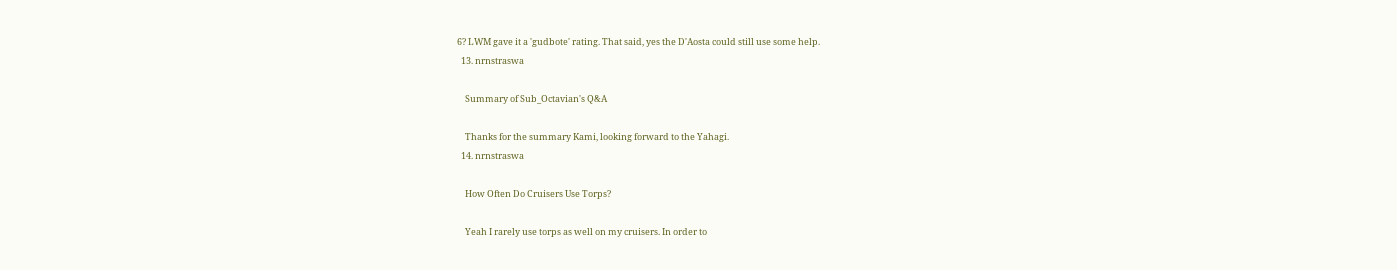6? LWM gave it a 'gudbote' rating. That said, yes the D'Aosta could still use some help.
  13. nrnstraswa

    Summary of Sub_Octavian's Q&A

    Thanks for the summary Kami, looking forward to the Yahagi.
  14. nrnstraswa

    How Often Do Cruisers Use Torps?

    Yeah I rarely use torps as well on my cruisers. In order to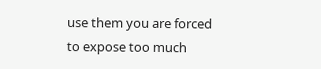use them you are forced to expose too much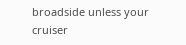broadside unless your cruiser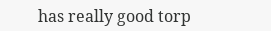has really good torp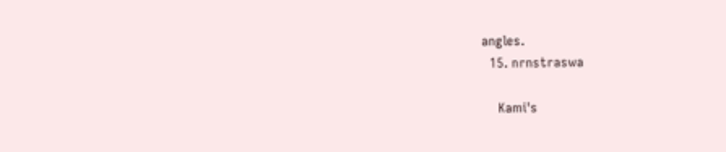angles.
  15. nrnstraswa

    Kami's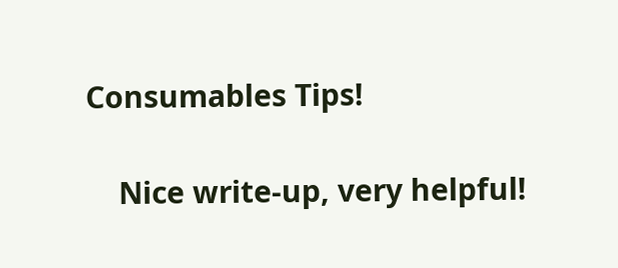Consumables Tips!

    Nice write-up, very helpful!